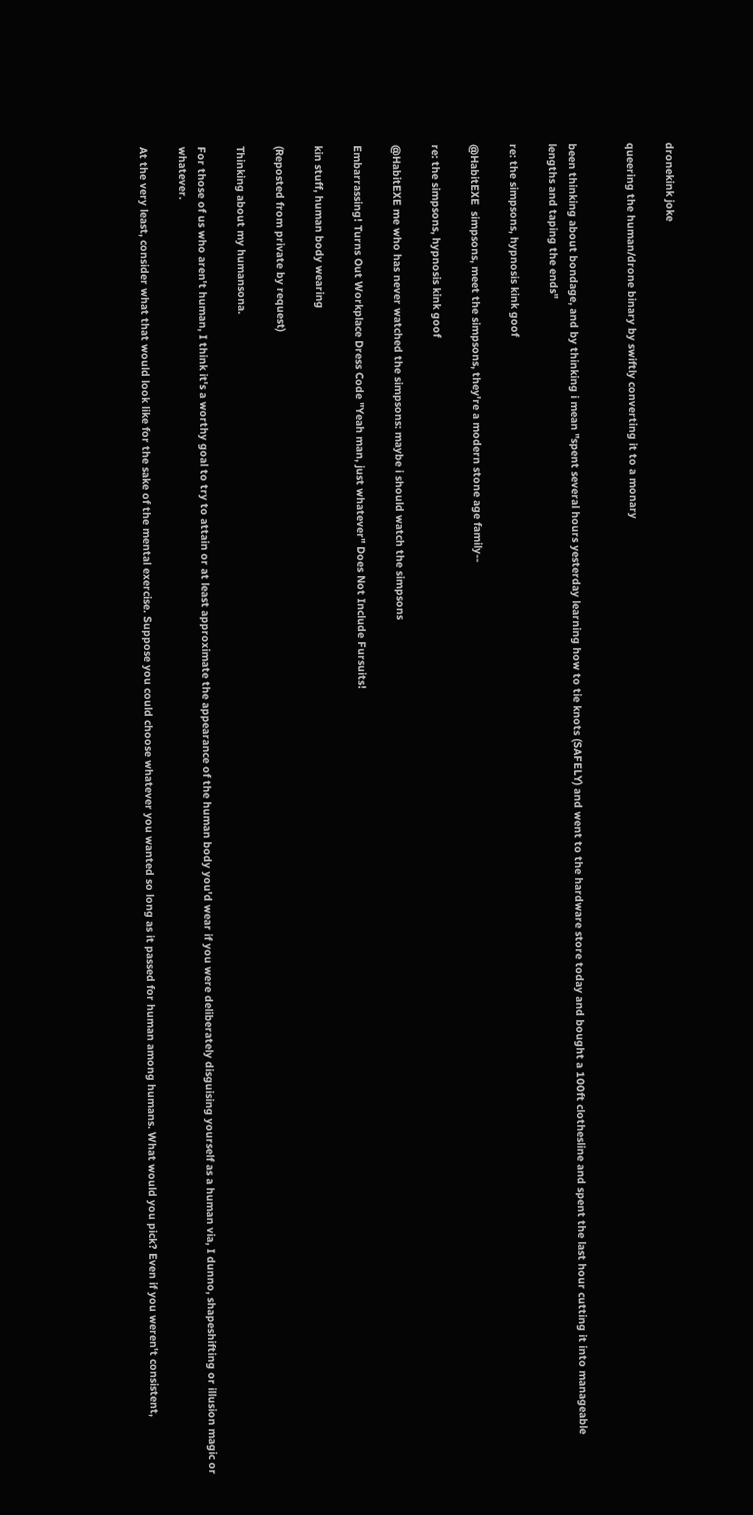dronekink joke

queering the human/drone binary by swiftly converting it to a monary


been thinking about bondage, and by thinking i mean "spent several hours yesterday learning how to tie knots (SAFELY) and went to the hardware store today and bought a 100ft clothesline and spent the last hour cutting it into manageable lengths and taping the ends"

re: the simpsons, hypnosis kink goof

@HabitEXE  simpsons, meet the simpsons, they're a modern stone age family--

re: the simpsons, hypnosis kink goof

@HabitEXE me who has never watched the simpsons: maybe i should watch the simpsons

Embarrassing! Turns Out Workplace Dress Code "Yeah man, just whatever" Does Not Include Fursuits!

kin stuff, human body wearing

(Reposted from private by request)

Thinking about my humansona.

For those of us who aren't human, I think it's a worthy goal to try to attain or at least approximate the appearance of the human body you'd wear if you were deliberately disguising yourself as a human via, I dunno, shapeshifting or illusion magic or whatever.

At the very least, consider what that would look like for the sake of the mental exercise. Suppose you could choose whatever you wanted so long as it passed for human among humans. What would you pick? Even if you weren't consistent,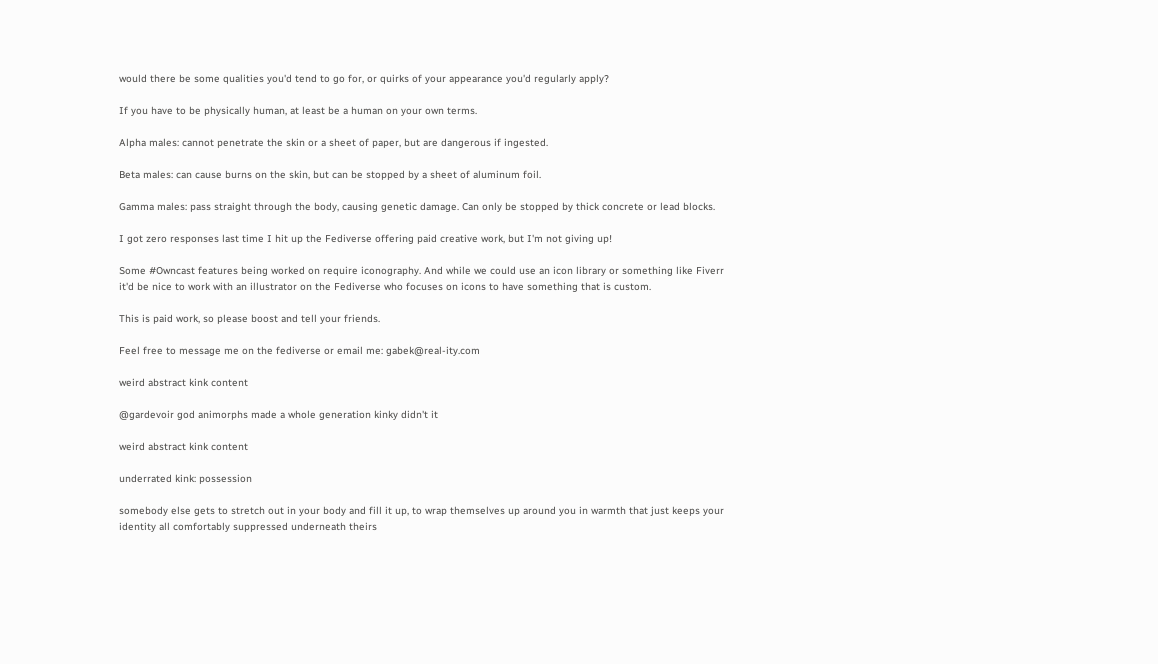would there be some qualities you'd tend to go for, or quirks of your appearance you'd regularly apply?

If you have to be physically human, at least be a human on your own terms.

Alpha males: cannot penetrate the skin or a sheet of paper, but are dangerous if ingested.

Beta males: can cause burns on the skin, but can be stopped by a sheet of aluminum foil.

Gamma males: pass straight through the body, causing genetic damage. Can only be stopped by thick concrete or lead blocks.

I got zero responses last time I hit up the Fediverse offering paid creative work, but I'm not giving up!

Some #Owncast features being worked on require iconography. And while we could use an icon library or something like Fiverr it'd be nice to work with an illustrator on the Fediverse who focuses on icons to have something that is custom.

This is paid work, so please boost and tell your friends.

Feel free to message me on the fediverse or email me: gabek@real-ity.com

weird abstract kink content

@gardevoir god animorphs made a whole generation kinky didn't it

weird abstract kink content

underrated kink: possession

somebody else gets to stretch out in your body and fill it up, to wrap themselves up around you in warmth that just keeps your identity all comfortably suppressed underneath theirs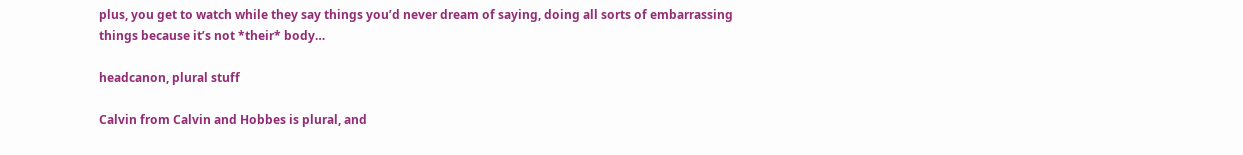plus, you get to watch while they say things you’d never dream of saying, doing all sorts of embarrassing things because it’s not *their* body…

headcanon, plural stuff

Calvin from Calvin and Hobbes is plural, and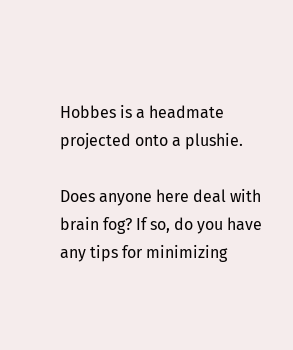Hobbes is a headmate projected onto a plushie.

Does anyone here deal with brain fog? If so, do you have any tips for minimizing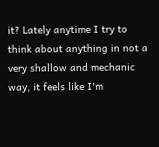it? Lately anytime I try to think about anything in not a very shallow and mechanic way, it feels like I'm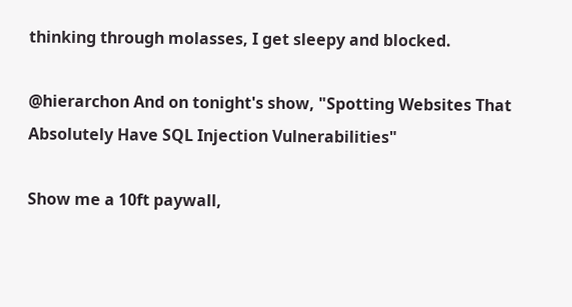thinking through molasses, I get sleepy and blocked.

@hierarchon And on tonight's show, "Spotting Websites That Absolutely Have SQL Injection Vulnerabilities"

Show me a 10ft paywall,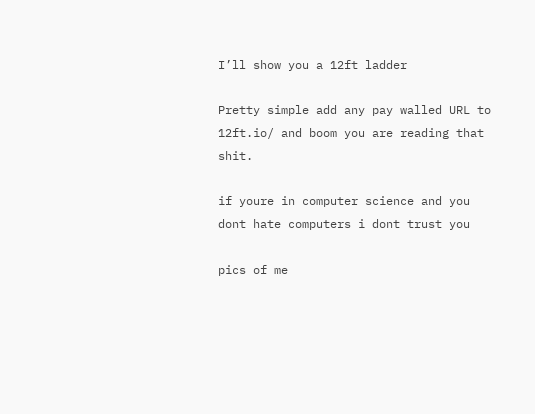I’ll show you a 12ft ladder

Pretty simple add any pay walled URL to
12ft.io/ and boom you are reading that shit.

if youre in computer science and you dont hate computers i dont trust you

pics of me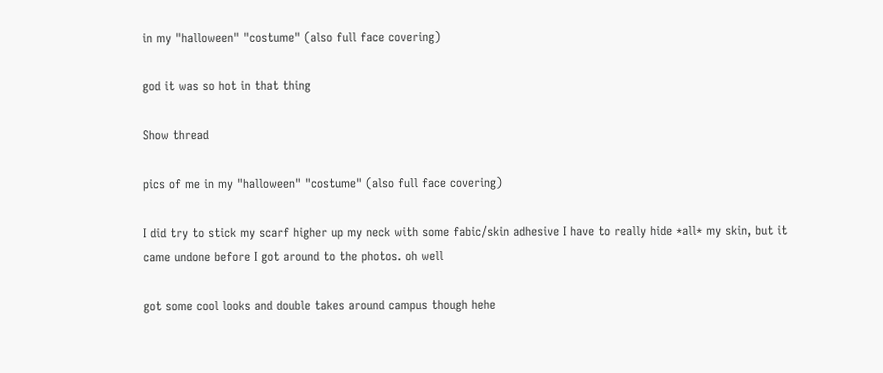in my "halloween" "costume" (also full face covering)

god it was so hot in that thing

Show thread

pics of me in my "halloween" "costume" (also full face covering)

I did try to stick my scarf higher up my neck with some fabic/skin adhesive I have to really hide *all* my skin, but it came undone before I got around to the photos. oh well

got some cool looks and double takes around campus though hehe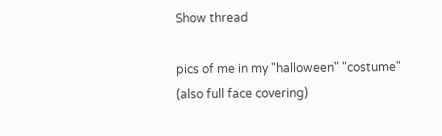Show thread

pics of me in my "halloween" "costume" (also full face covering)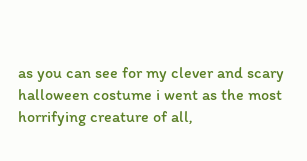as you can see for my clever and scary halloween costume i went as the most horrifying creature of all,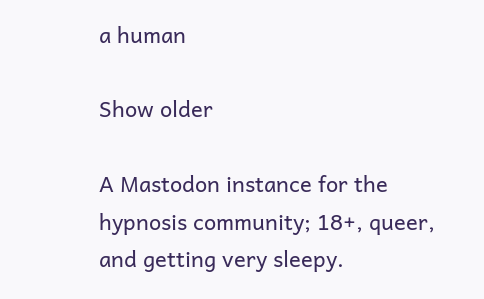a human

Show older

A Mastodon instance for the hypnosis community; 18+, queer, and getting very sleepy.